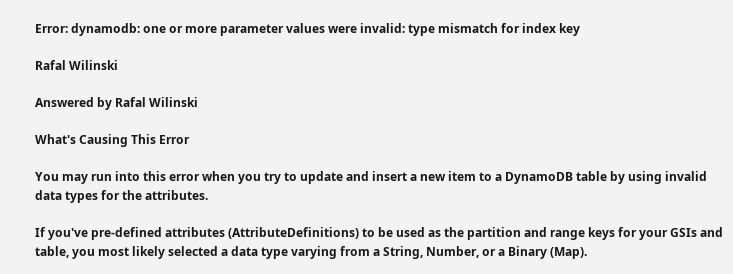Error: dynamodb: one or more parameter values were invalid: type mismatch for index key

Rafal Wilinski

Answered by Rafal Wilinski

What's Causing This Error

You may run into this error when you try to update and insert a new item to a DynamoDB table by using invalid data types for the attributes.

If you've pre-defined attributes (AttributeDefinitions) to be used as the partition and range keys for your GSIs and table, you most likely selected a data type varying from a String, Number, or a Binary (Map).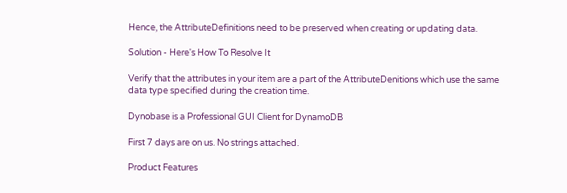Hence, the AttributeDefinitions need to be preserved when creating or updating data.

Solution - Here's How To Resolve It

Verify that the attributes in your item are a part of the AttributeDenitions which use the same data type specified during the creation time.

Dynobase is a Professional GUI Client for DynamoDB

First 7 days are on us. No strings attached.

Product Features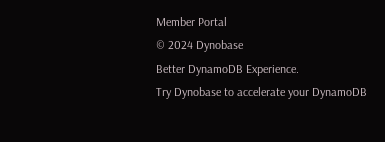Member Portal
© 2024 Dynobase
Better DynamoDB Experience.
Try Dynobase to accelerate your DynamoDB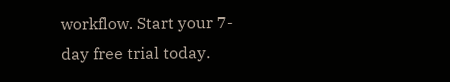workflow. Start your 7-day free trial today.